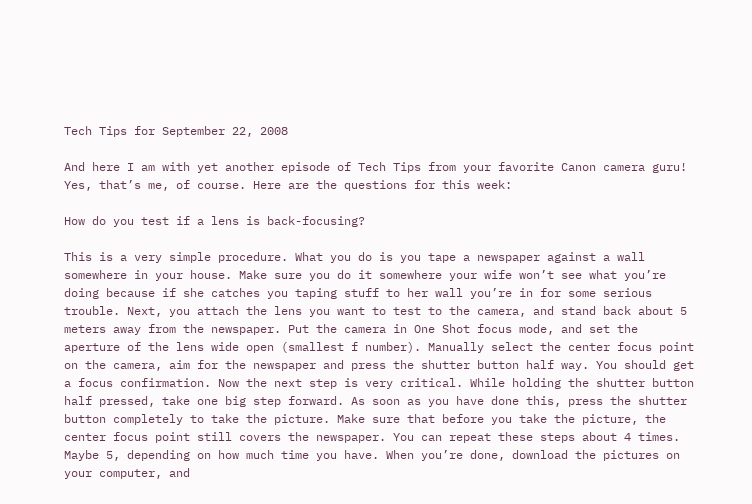Tech Tips for September 22, 2008

And here I am with yet another episode of Tech Tips from your favorite Canon camera guru! Yes, that’s me, of course. Here are the questions for this week:

How do you test if a lens is back-focusing?

This is a very simple procedure. What you do is you tape a newspaper against a wall somewhere in your house. Make sure you do it somewhere your wife won’t see what you’re doing because if she catches you taping stuff to her wall you’re in for some serious trouble. Next, you attach the lens you want to test to the camera, and stand back about 5 meters away from the newspaper. Put the camera in One Shot focus mode, and set the aperture of the lens wide open (smallest f number). Manually select the center focus point on the camera, aim for the newspaper and press the shutter button half way. You should get a focus confirmation. Now the next step is very critical. While holding the shutter button half pressed, take one big step forward. As soon as you have done this, press the shutter button completely to take the picture. Make sure that before you take the picture, the center focus point still covers the newspaper. You can repeat these steps about 4 times. Maybe 5, depending on how much time you have. When you’re done, download the pictures on your computer, and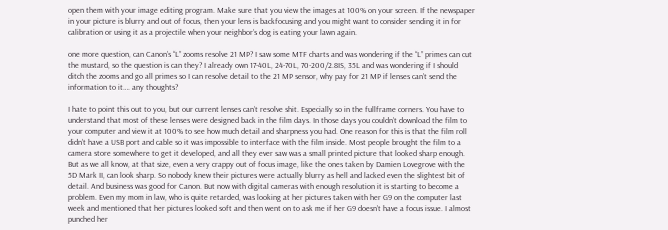open them with your image editing program. Make sure that you view the images at 100% on your screen. If the newspaper in your picture is blurry and out of focus, then your lens is backfocusing and you might want to consider sending it in for calibration or using it as a projectile when your neighbor’s dog is eating your lawn again.

one more question, can Canon’s “L” zooms resolve 21 MP? I saw some MTF charts and was wondering if the “L” primes can cut the mustard, so the question is can they? I already own 17-40L, 24-70L, 70-200/2.8IS, 35L and was wondering if I should ditch the zooms and go all primes so I can resolve detail to the 21 MP sensor, why pay for 21 MP if lenses can’t send the information to it…. any thoughts?

I hate to point this out to you, but our current lenses can’t resolve shit. Especially so in the fullframe corners. You have to understand that most of these lenses were designed back in the film days. In those days you couldn’t download the film to your computer and view it at 100% to see how much detail and sharpness you had. One reason for this is that the film roll didn’t have a USB port and cable so it was impossible to interface with the film inside. Most people brought the film to a camera store somewhere to get it developed, and all they ever saw was a small printed picture that looked sharp enough. But as we all know, at that size, even a very crappy out of focus image, like the ones taken by Damien Lovegrove with the 5D Mark II, can look sharp. So nobody knew their pictures were actually blurry as hell and lacked even the slightest bit of detail. And business was good for Canon. But now with digital cameras with enough resolution it is starting to become a problem. Even my mom in law, who is quite retarded, was looking at her pictures taken with her G9 on the computer last week and mentioned that her pictures looked soft and then went on to ask me if her G9 doesn’t have a focus issue. I almost punched her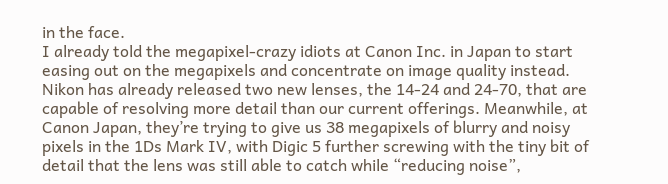in the face.
I already told the megapixel-crazy idiots at Canon Inc. in Japan to start easing out on the megapixels and concentrate on image quality instead. Nikon has already released two new lenses, the 14-24 and 24-70, that are capable of resolving more detail than our current offerings. Meanwhile, at Canon Japan, they’re trying to give us 38 megapixels of blurry and noisy pixels in the 1Ds Mark IV, with Digic 5 further screwing with the tiny bit of detail that the lens was still able to catch while “reducing noise”,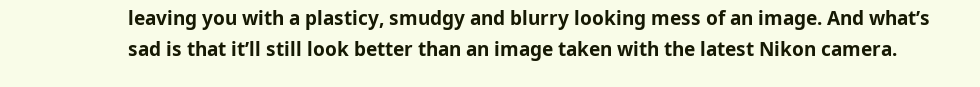leaving you with a plasticy, smudgy and blurry looking mess of an image. And what’s sad is that it’ll still look better than an image taken with the latest Nikon camera.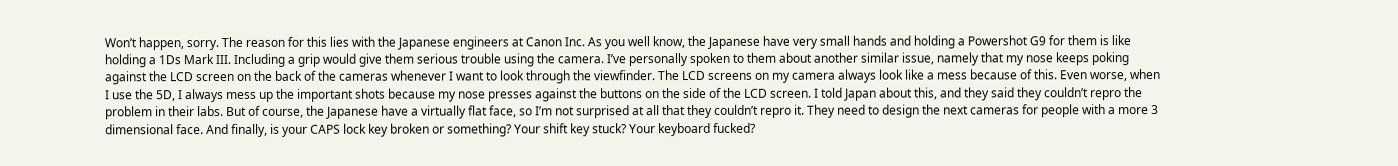Won’t happen, sorry. The reason for this lies with the Japanese engineers at Canon Inc. As you well know, the Japanese have very small hands and holding a Powershot G9 for them is like holding a 1Ds Mark III. Including a grip would give them serious trouble using the camera. I’ve personally spoken to them about another similar issue, namely that my nose keeps poking against the LCD screen on the back of the cameras whenever I want to look through the viewfinder. The LCD screens on my camera always look like a mess because of this. Even worse, when I use the 5D, I always mess up the important shots because my nose presses against the buttons on the side of the LCD screen. I told Japan about this, and they said they couldn’t repro the problem in their labs. But of course, the Japanese have a virtually flat face, so I’m not surprised at all that they couldn’t repro it. They need to design the next cameras for people with a more 3 dimensional face. And finally, is your CAPS lock key broken or something? Your shift key stuck? Your keyboard fucked?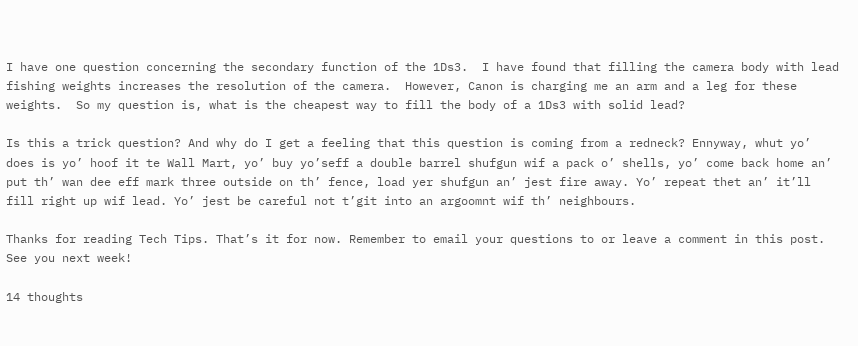I have one question concerning the secondary function of the 1Ds3.  I have found that filling the camera body with lead fishing weights increases the resolution of the camera.  However, Canon is charging me an arm and a leg for these weights.  So my question is, what is the cheapest way to fill the body of a 1Ds3 with solid lead?

Is this a trick question? And why do I get a feeling that this question is coming from a redneck? Ennyway, whut yo’ does is yo’ hoof it te Wall Mart, yo’ buy yo’seff a double barrel shufgun wif a pack o’ shells, yo’ come back home an’ put th’ wan dee eff mark three outside on th’ fence, load yer shufgun an’ jest fire away. Yo’ repeat thet an’ it’ll fill right up wif lead. Yo’ jest be careful not t’git into an argoomnt wif th’ neighbours.

Thanks for reading Tech Tips. That’s it for now. Remember to email your questions to or leave a comment in this post. See you next week!

14 thoughts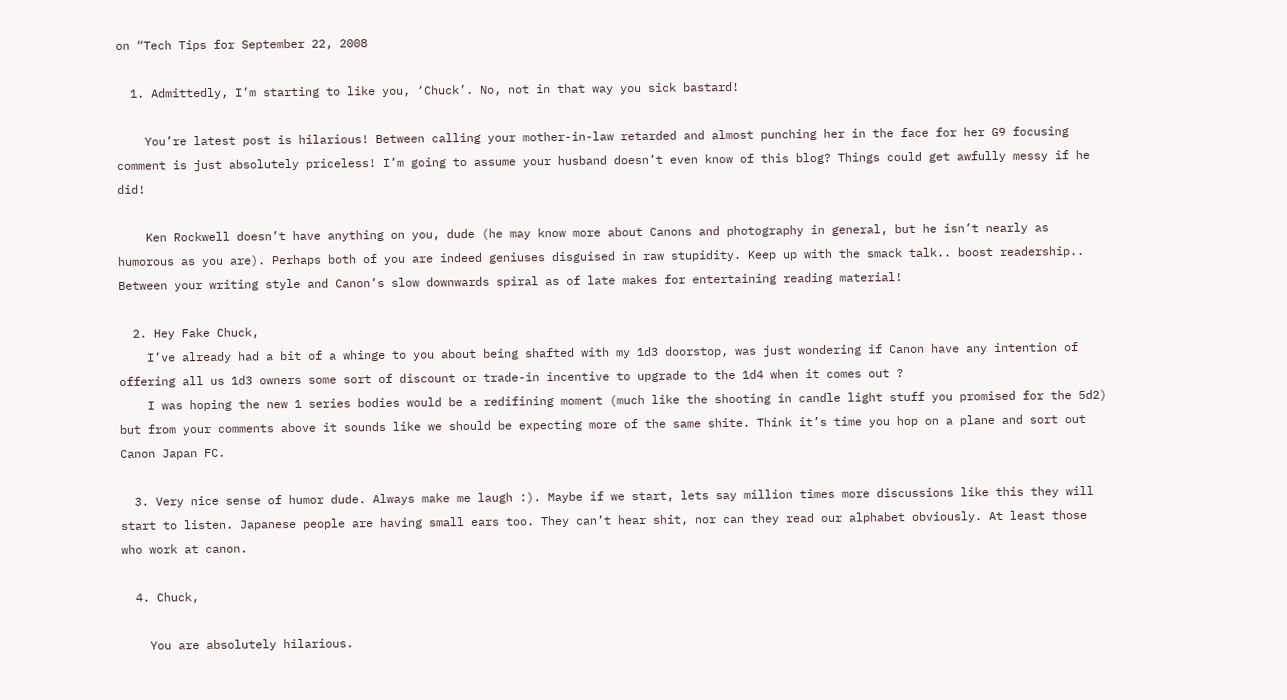on “Tech Tips for September 22, 2008

  1. Admittedly, I’m starting to like you, ‘Chuck’. No, not in that way you sick bastard!

    You’re latest post is hilarious! Between calling your mother-in-law retarded and almost punching her in the face for her G9 focusing comment is just absolutely priceless! I’m going to assume your husband doesn’t even know of this blog? Things could get awfully messy if he did!

    Ken Rockwell doesn’t have anything on you, dude (he may know more about Canons and photography in general, but he isn’t nearly as humorous as you are). Perhaps both of you are indeed geniuses disguised in raw stupidity. Keep up with the smack talk.. boost readership.. Between your writing style and Canon’s slow downwards spiral as of late makes for entertaining reading material!

  2. Hey Fake Chuck,
    I’ve already had a bit of a whinge to you about being shafted with my 1d3 doorstop, was just wondering if Canon have any intention of offering all us 1d3 owners some sort of discount or trade-in incentive to upgrade to the 1d4 when it comes out ?
    I was hoping the new 1 series bodies would be a redifining moment (much like the shooting in candle light stuff you promised for the 5d2) but from your comments above it sounds like we should be expecting more of the same shite. Think it’s time you hop on a plane and sort out Canon Japan FC.

  3. Very nice sense of humor dude. Always make me laugh :). Maybe if we start, lets say million times more discussions like this they will start to listen. Japanese people are having small ears too. They can’t hear shit, nor can they read our alphabet obviously. At least those who work at canon.

  4. Chuck,

    You are absolutely hilarious.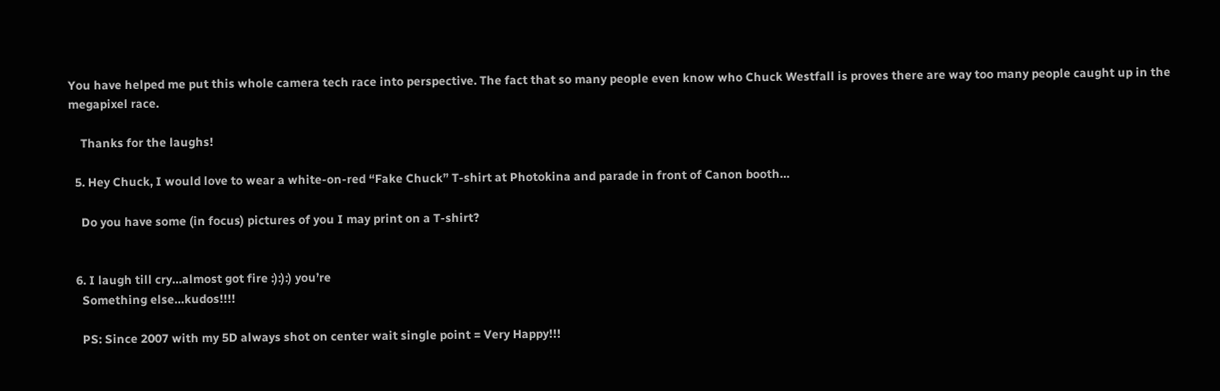You have helped me put this whole camera tech race into perspective. The fact that so many people even know who Chuck Westfall is proves there are way too many people caught up in the megapixel race.

    Thanks for the laughs!

  5. Hey Chuck, I would love to wear a white-on-red “Fake Chuck” T-shirt at Photokina and parade in front of Canon booth…

    Do you have some (in focus) pictures of you I may print on a T-shirt?


  6. I laugh till cry…almost got fire :):):) you’re
    Something else…kudos!!!!

    PS: Since 2007 with my 5D always shot on center wait single point = Very Happy!!!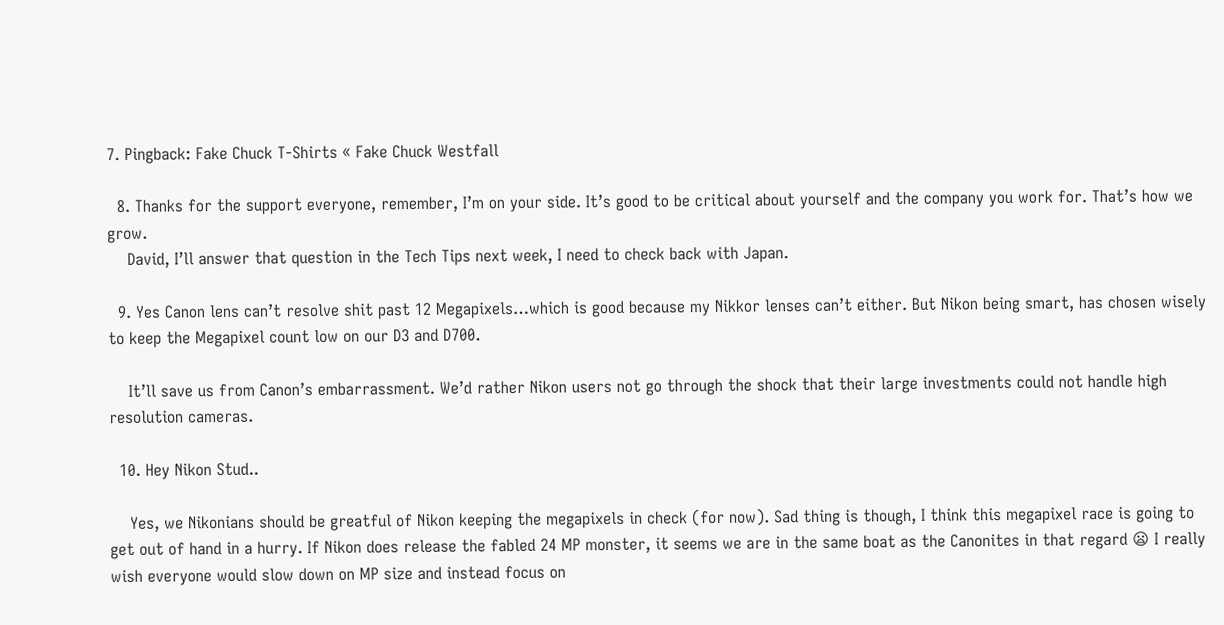7. Pingback: Fake Chuck T-Shirts « Fake Chuck Westfall

  8. Thanks for the support everyone, remember, I’m on your side. It’s good to be critical about yourself and the company you work for. That’s how we grow.
    David, I’ll answer that question in the Tech Tips next week, I need to check back with Japan.

  9. Yes Canon lens can’t resolve shit past 12 Megapixels…which is good because my Nikkor lenses can’t either. But Nikon being smart, has chosen wisely to keep the Megapixel count low on our D3 and D700.

    It’ll save us from Canon’s embarrassment. We’d rather Nikon users not go through the shock that their large investments could not handle high resolution cameras.

  10. Hey Nikon Stud..

    Yes, we Nikonians should be greatful of Nikon keeping the megapixels in check (for now). Sad thing is though, I think this megapixel race is going to get out of hand in a hurry. If Nikon does release the fabled 24 MP monster, it seems we are in the same boat as the Canonites in that regard 😦 I really wish everyone would slow down on MP size and instead focus on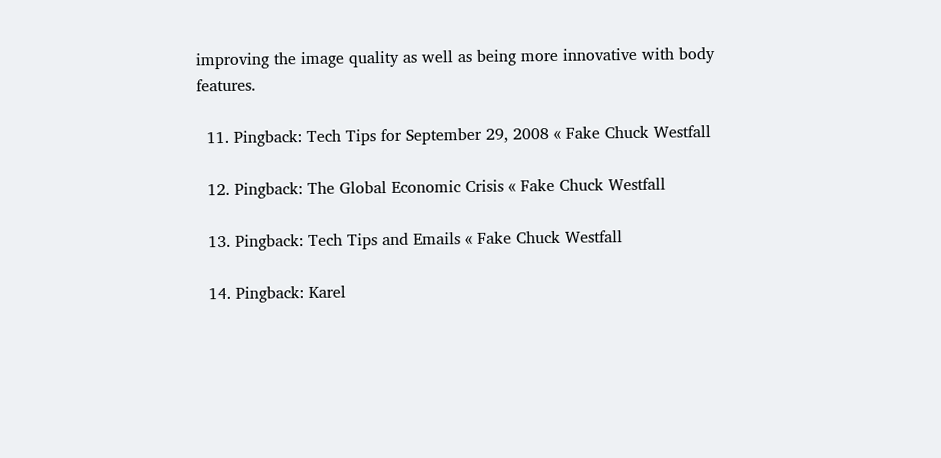improving the image quality as well as being more innovative with body features.

  11. Pingback: Tech Tips for September 29, 2008 « Fake Chuck Westfall

  12. Pingback: The Global Economic Crisis « Fake Chuck Westfall

  13. Pingback: Tech Tips and Emails « Fake Chuck Westfall

  14. Pingback: Karel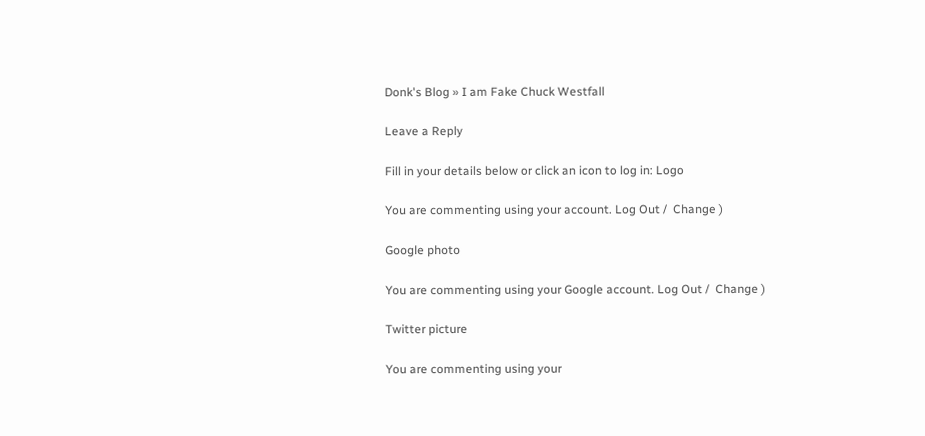Donk's Blog » I am Fake Chuck Westfall

Leave a Reply

Fill in your details below or click an icon to log in: Logo

You are commenting using your account. Log Out /  Change )

Google photo

You are commenting using your Google account. Log Out /  Change )

Twitter picture

You are commenting using your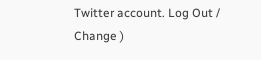Twitter account. Log Out /  Change )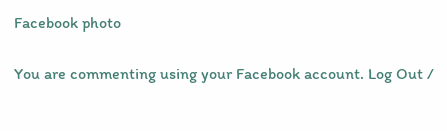Facebook photo

You are commenting using your Facebook account. Log Out /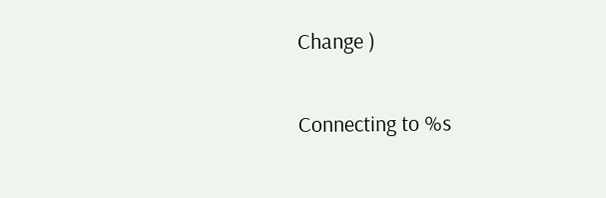Change )

Connecting to %s